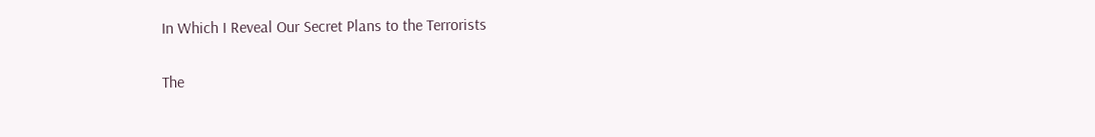In Which I Reveal Our Secret Plans to the Terrorists

The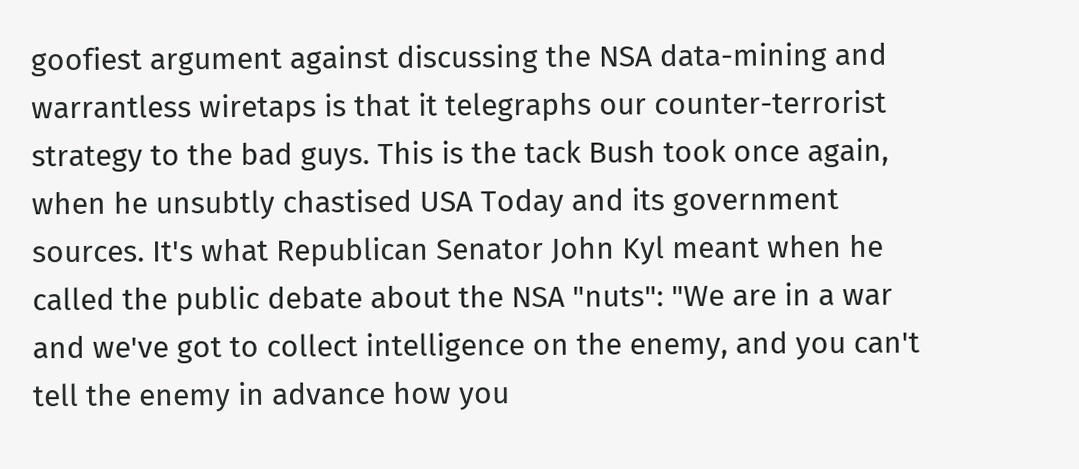goofiest argument against discussing the NSA data-mining and warrantless wiretaps is that it telegraphs our counter-terrorist strategy to the bad guys. This is the tack Bush took once again, when he unsubtly chastised USA Today and its government sources. It's what Republican Senator John Kyl meant when he called the public debate about the NSA "nuts": "We are in a war and we've got to collect intelligence on the enemy, and you can't tell the enemy in advance how you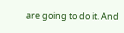are going to do it. And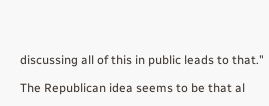discussing all of this in public leads to that."

The Republican idea seems to be that al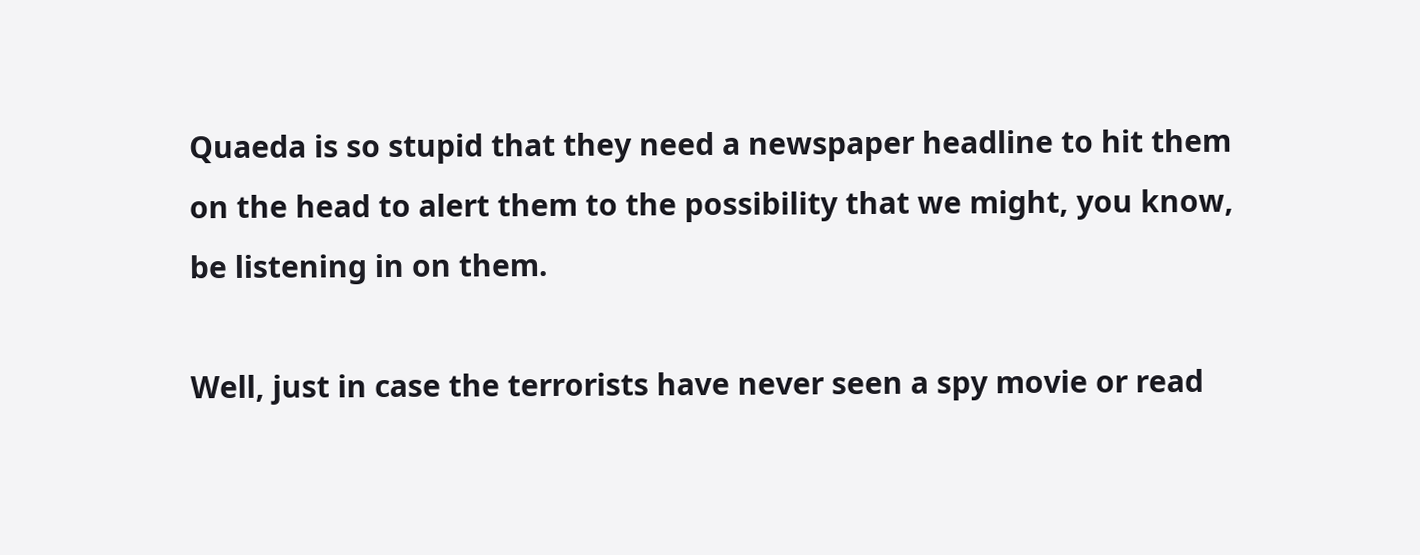Quaeda is so stupid that they need a newspaper headline to hit them on the head to alert them to the possibility that we might, you know, be listening in on them.

Well, just in case the terrorists have never seen a spy movie or read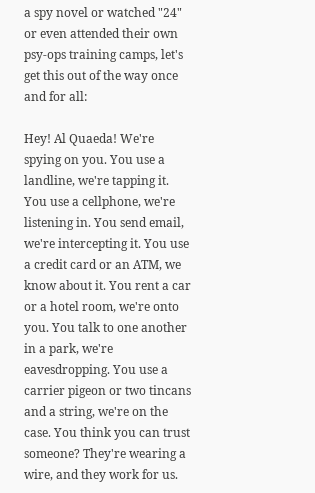a spy novel or watched "24" or even attended their own psy-ops training camps, let's get this out of the way once and for all:

Hey! Al Quaeda! We're spying on you. You use a landline, we're tapping it. You use a cellphone, we're listening in. You send email, we're intercepting it. You use a credit card or an ATM, we know about it. You rent a car or a hotel room, we're onto you. You talk to one another in a park, we're eavesdropping. You use a carrier pigeon or two tincans and a string, we're on the case. You think you can trust someone? They're wearing a wire, and they work for us.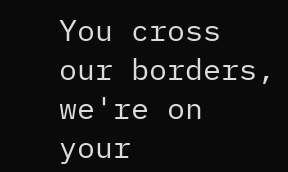You cross our borders, we're on your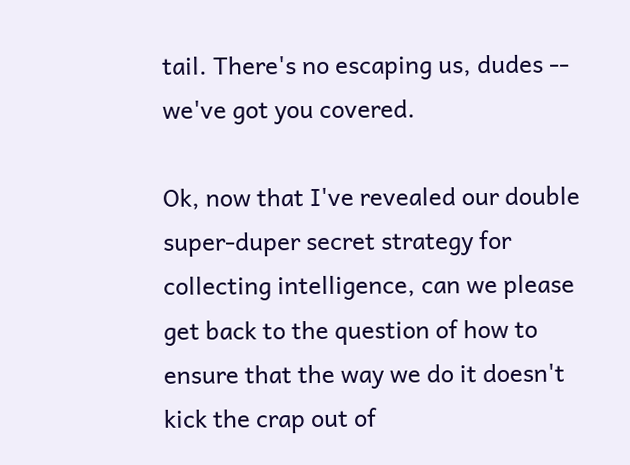tail. There's no escaping us, dudes -- we've got you covered.

Ok, now that I've revealed our double super-duper secret strategy for collecting intelligence, can we please get back to the question of how to ensure that the way we do it doesn't kick the crap out of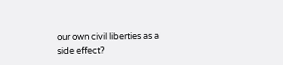our own civil liberties as a side effect?